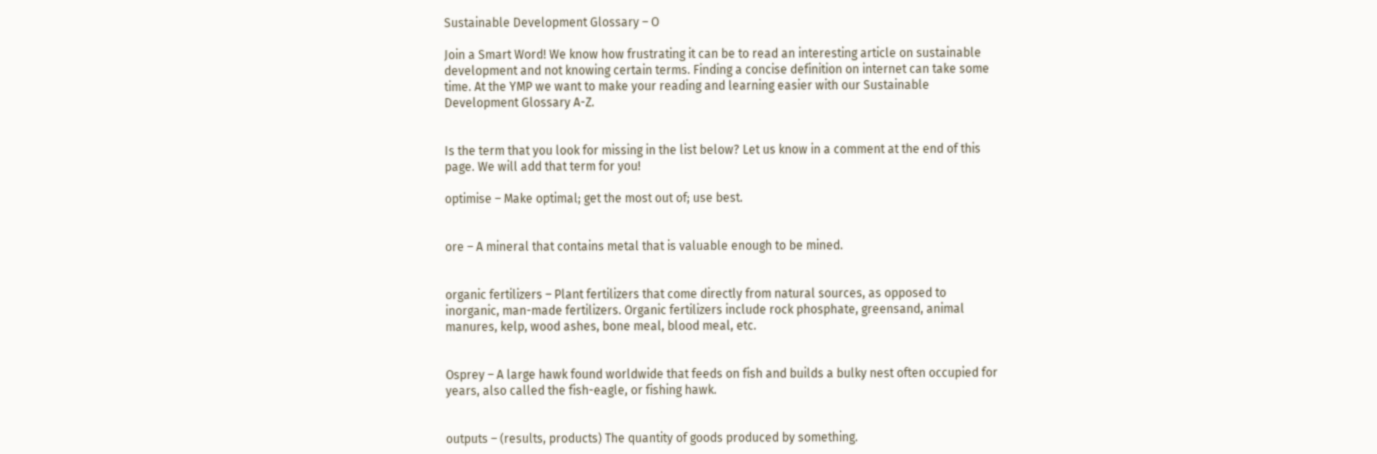Sustainable Development Glossary – O

Join a Smart Word! We know how frustrating it can be to read an interesting article on sustainable development and not knowing certain terms. Finding a concise definition on internet can take some time. At the YMP we want to make your reading and learning easier with our Sustainable Development Glossary A-Z.


Is the term that you look for missing in the list below? Let us know in a comment at the end of this page. We will add that term for you!

optimise – Make optimal; get the most out of; use best.


ore – A mineral that contains metal that is valuable enough to be mined.


organic fertilizers – Plant fertilizers that come directly from natural sources, as opposed to inorganic, man-made fertilizers. Organic fertilizers include rock phosphate, greensand, animal manures, kelp, wood ashes, bone meal, blood meal, etc.


Osprey – A large hawk found worldwide that feeds on fish and builds a bulky nest often occupied for years, also called the fish-eagle, or fishing hawk.


outputs – (results, products) The quantity of goods produced by something.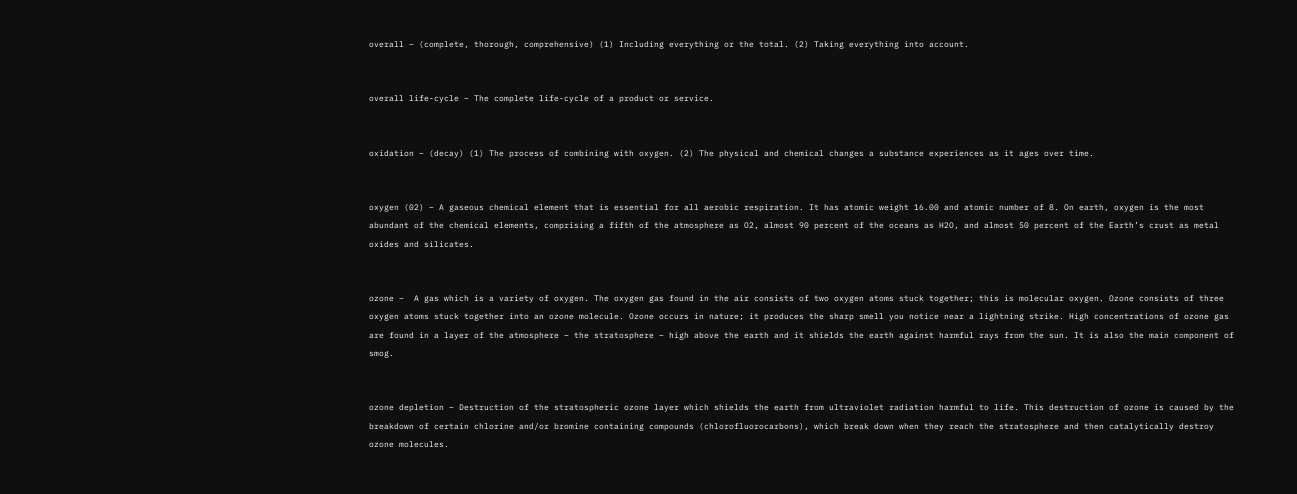overall – (complete, thorough, comprehensive) (1) Including everything or the total. (2) Taking everything into account.


overall life-cycle – The complete life-cycle of a product or service.


oxidation – (decay) (1) The process of combining with oxygen. (2) The physical and chemical changes a substance experiences as it ages over time.


oxygen (02) – A gaseous chemical element that is essential for all aerobic respiration. It has atomic weight 16.00 and atomic number of 8. On earth, oxygen is the most abundant of the chemical elements, comprising a fifth of the atmosphere as O2, almost 90 percent of the oceans as H2O, and almost 50 percent of the Earth’s crust as metal oxides and silicates.


ozone –  A gas which is a variety of oxygen. The oxygen gas found in the air consists of two oxygen atoms stuck together; this is molecular oxygen. Ozone consists of three oxygen atoms stuck together into an ozone molecule. Ozone occurs in nature; it produces the sharp smell you notice near a lightning strike. High concentrations of ozone gas are found in a layer of the atmosphere – the stratosphere – high above the earth and it shields the earth against harmful rays from the sun. It is also the main component of smog.


ozone depletion – Destruction of the stratospheric ozone layer which shields the earth from ultraviolet radiation harmful to life. This destruction of ozone is caused by the breakdown of certain chlorine and/or bromine containing compounds (chlorofluorocarbons), which break down when they reach the stratosphere and then catalytically destroy ozone molecules.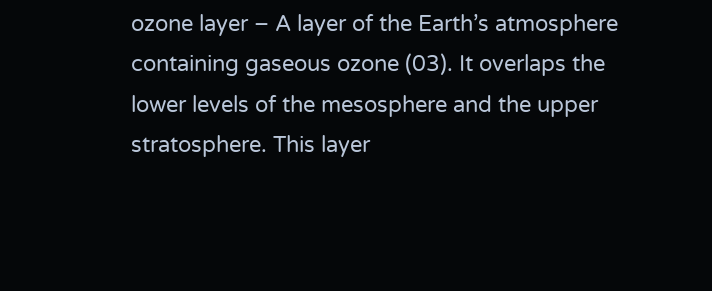ozone layer – A layer of the Earth’s atmosphere containing gaseous ozone (03). It overlaps the lower levels of the mesosphere and the upper stratosphere. This layer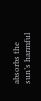absorbs the sun’s harmful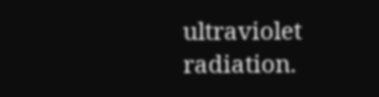ultraviolet radiation.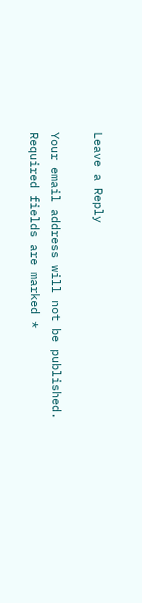Leave a Reply

Your email address will not be published. Required fields are marked *